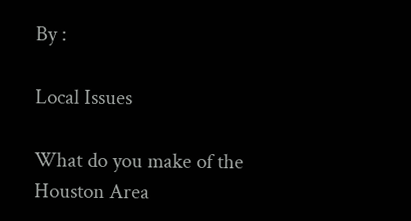By :

Local Issues

What do you make of the Houston Area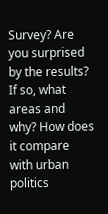Survey? Are you surprised by the results? If so, what areas and why? How does it compare with urban politics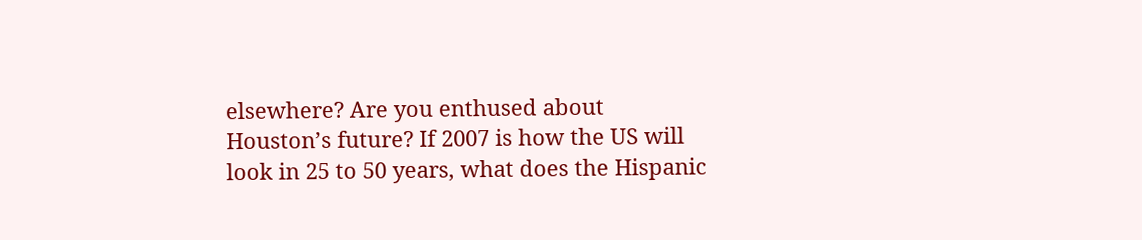elsewhere? Are you enthused about Houston’s future? If 2007 is how the US will look in 25 to 50 years, what does the Hispanic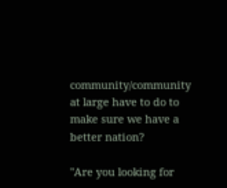community/community at large have to do to make sure we have a better nation?

"Are you looking for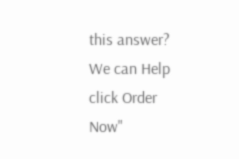this answer? We can Help click Order Now"